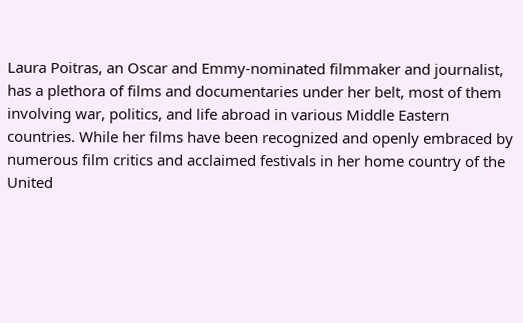Laura Poitras, an Oscar and Emmy-nominated filmmaker and journalist, has a plethora of films and documentaries under her belt, most of them involving war, politics, and life abroad in various Middle Eastern countries. While her films have been recognized and openly embraced by numerous film critics and acclaimed festivals in her home country of the United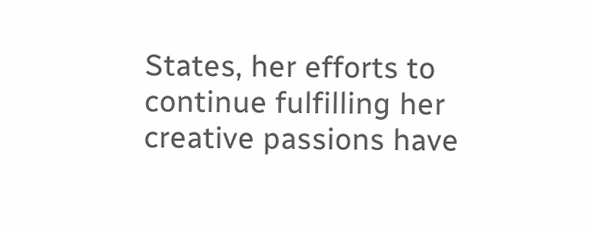States, her efforts to continue fulfilling her creative passions have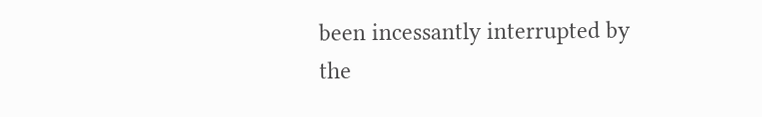been incessantly interrupted by the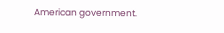American government.